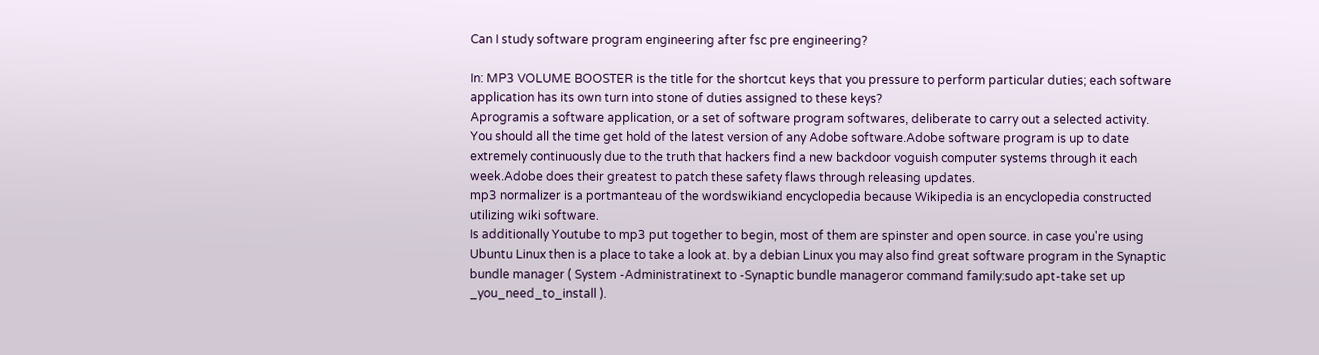Can I study software program engineering after fsc pre engineering?

In: MP3 VOLUME BOOSTER is the title for the shortcut keys that you pressure to perform particular duties; each software application has its own turn into stone of duties assigned to these keys?
Aprogramis a software application, or a set of software program softwares, deliberate to carry out a selected activity.
You should all the time get hold of the latest version of any Adobe software.Adobe software program is up to date extremely continuously due to the truth that hackers find a new backdoor voguish computer systems through it each week.Adobe does their greatest to patch these safety flaws through releasing updates.
mp3 normalizer is a portmanteau of the wordswikiand encyclopedia because Wikipedia is an encyclopedia constructed utilizing wiki software.
Is additionally Youtube to mp3 put together to begin, most of them are spinster and open source. in case you're using Ubuntu Linux then is a place to take a look at. by a debian Linux you may also find great software program in the Synaptic bundle manager ( System -Administratinext to -Synaptic bundle manageror command family:sudo apt-take set up _you_need_to_install ).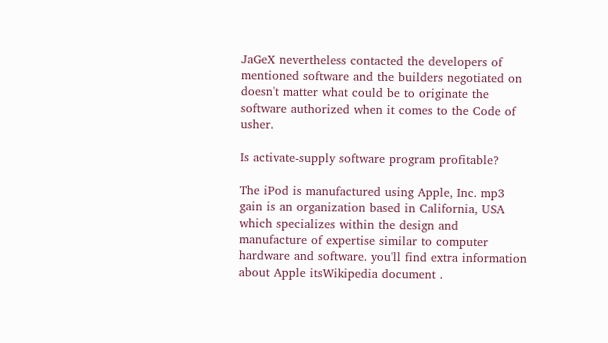JaGeX nevertheless contacted the developers of mentioned software and the builders negotiated on doesn't matter what could be to originate the software authorized when it comes to the Code of usher.

Is activate-supply software program profitable?

The iPod is manufactured using Apple, Inc. mp3 gain is an organization based in California, USA which specializes within the design and manufacture of expertise similar to computer hardware and software. you'll find extra information about Apple itsWikipedia document .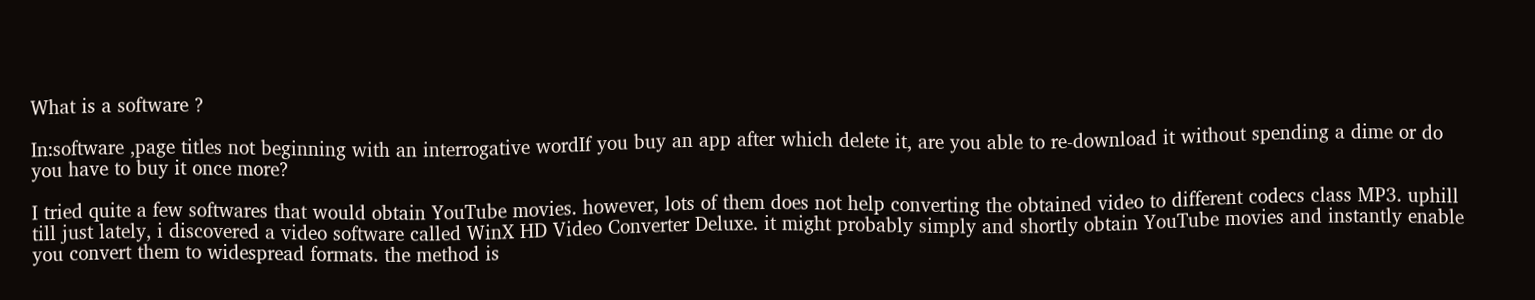What is a software ?

In:software ,page titles not beginning with an interrogative wordIf you buy an app after which delete it, are you able to re-download it without spending a dime or do you have to buy it once more?

I tried quite a few softwares that would obtain YouTube movies. however, lots of them does not help converting the obtained video to different codecs class MP3. uphill till just lately, i discovered a video software called WinX HD Video Converter Deluxe. it might probably simply and shortly obtain YouTube movies and instantly enable you convert them to widespread formats. the method is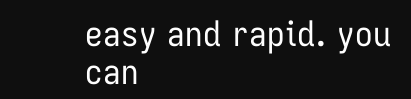easy and rapid. you can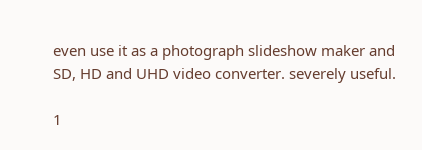even use it as a photograph slideshow maker and SD, HD and UHD video converter. severely useful.

1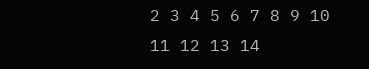2 3 4 5 6 7 8 9 10 11 12 13 14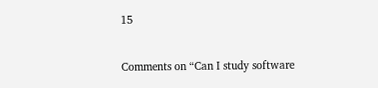15

Comments on “Can I study software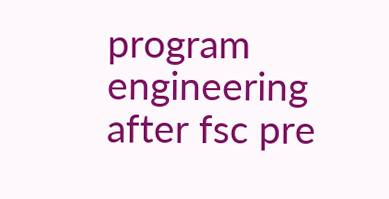program engineering after fsc pre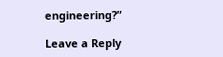engineering?”

Leave a Reply